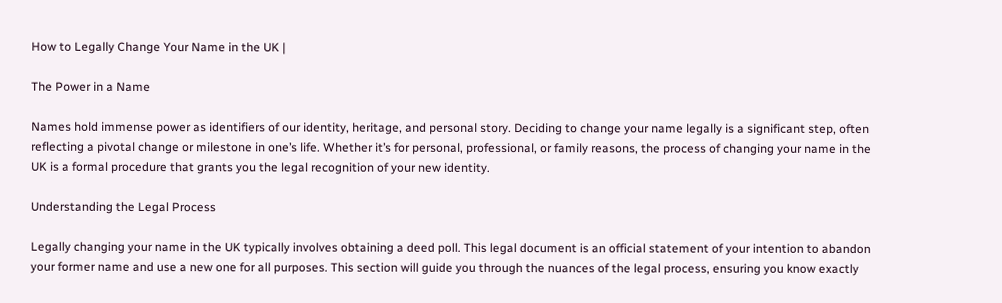How to Legally Change Your Name in the UK |

The Power in a Name

Names hold immense power as identifiers of our identity, heritage, and personal story. Deciding to change your name legally is a significant step, often reflecting a pivotal change or milestone in one’s life. Whether it’s for personal, professional, or family reasons, the process of changing your name in the UK is a formal procedure that grants you the legal recognition of your new identity.

Understanding the Legal Process

Legally changing your name in the UK typically involves obtaining a deed poll. This legal document is an official statement of your intention to abandon your former name and use a new one for all purposes. This section will guide you through the nuances of the legal process, ensuring you know exactly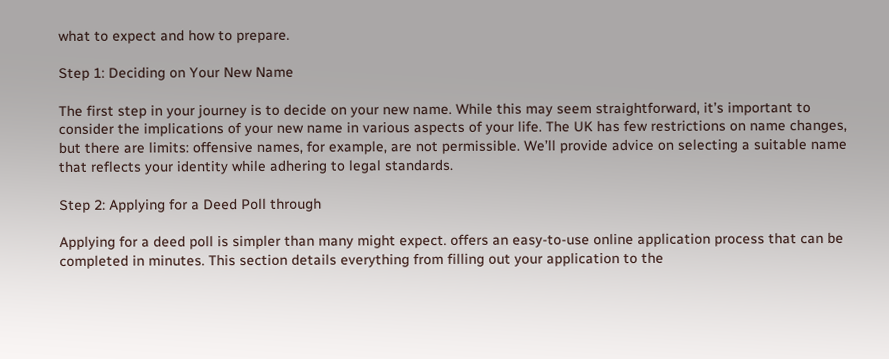what to expect and how to prepare.

Step 1: Deciding on Your New Name

The first step in your journey is to decide on your new name. While this may seem straightforward, it’s important to consider the implications of your new name in various aspects of your life. The UK has few restrictions on name changes, but there are limits: offensive names, for example, are not permissible. We’ll provide advice on selecting a suitable name that reflects your identity while adhering to legal standards.

Step 2: Applying for a Deed Poll through

Applying for a deed poll is simpler than many might expect. offers an easy-to-use online application process that can be completed in minutes. This section details everything from filling out your application to the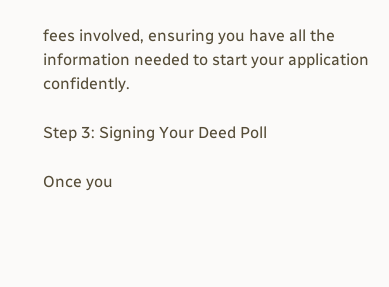fees involved, ensuring you have all the information needed to start your application confidently.

Step 3: Signing Your Deed Poll

Once you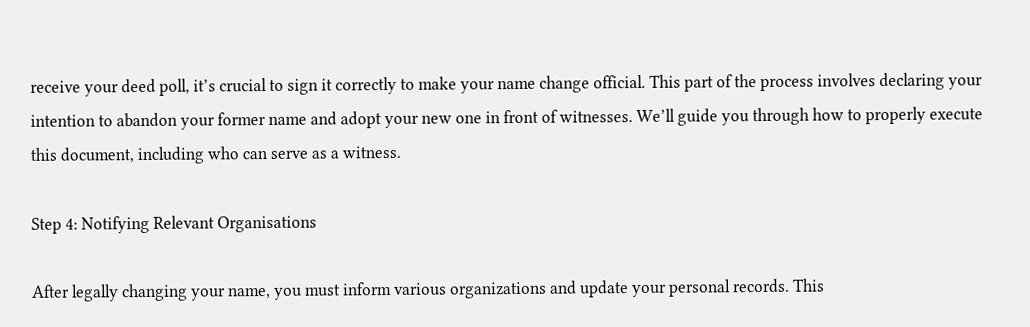receive your deed poll, it’s crucial to sign it correctly to make your name change official. This part of the process involves declaring your intention to abandon your former name and adopt your new one in front of witnesses. We’ll guide you through how to properly execute this document, including who can serve as a witness.

Step 4: Notifying Relevant Organisations

After legally changing your name, you must inform various organizations and update your personal records. This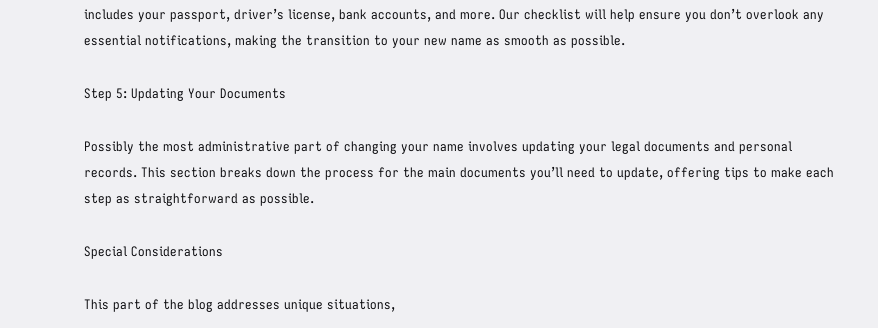includes your passport, driver’s license, bank accounts, and more. Our checklist will help ensure you don’t overlook any essential notifications, making the transition to your new name as smooth as possible.

Step 5: Updating Your Documents

Possibly the most administrative part of changing your name involves updating your legal documents and personal records. This section breaks down the process for the main documents you’ll need to update, offering tips to make each step as straightforward as possible.

Special Considerations

This part of the blog addresses unique situations,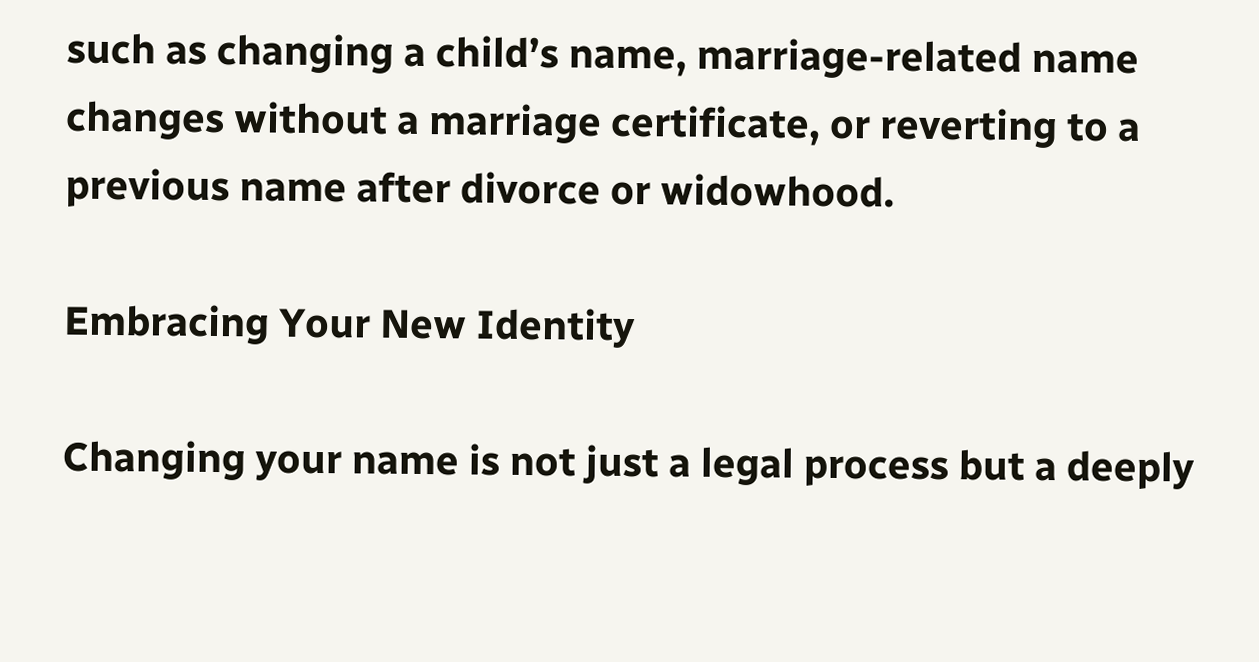such as changing a child’s name, marriage-related name changes without a marriage certificate, or reverting to a previous name after divorce or widowhood.

Embracing Your New Identity

Changing your name is not just a legal process but a deeply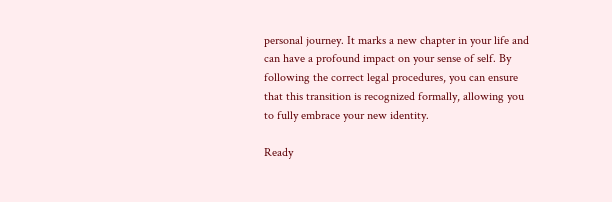personal journey. It marks a new chapter in your life and can have a profound impact on your sense of self. By following the correct legal procedures, you can ensure that this transition is recognized formally, allowing you to fully embrace your new identity.

Ready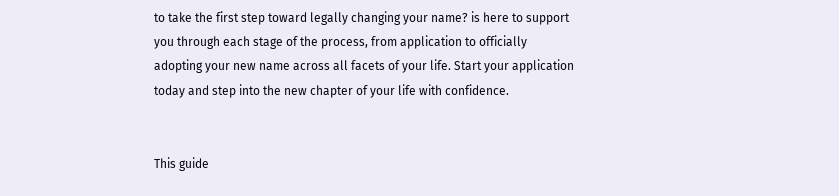to take the first step toward legally changing your name? is here to support you through each stage of the process, from application to officially adopting your new name across all facets of your life. Start your application today and step into the new chapter of your life with confidence.


This guide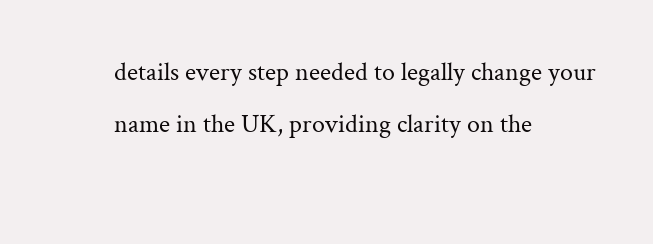details every step needed to legally change your name in the UK, providing clarity on the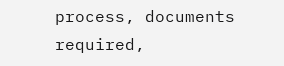process, documents required,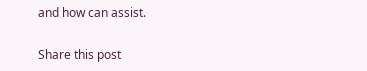and how can assist.

Share this post